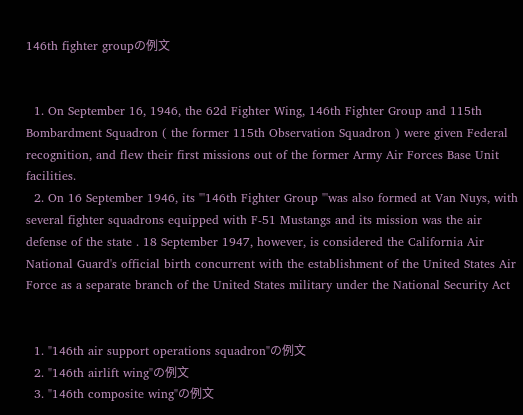146th fighter groupの例文


  1. On September 16, 1946, the 62d Fighter Wing, 146th Fighter Group and 115th Bombardment Squadron ( the former 115th Observation Squadron ) were given Federal recognition, and flew their first missions out of the former Army Air Forces Base Unit facilities.
  2. On 16 September 1946, its "'146th Fighter Group "'was also formed at Van Nuys, with several fighter squadrons equipped with F-51 Mustangs and its mission was the air defense of the state . 18 September 1947, however, is considered the California Air National Guard's official birth concurrent with the establishment of the United States Air Force as a separate branch of the United States military under the National Security Act


  1. "146th air support operations squadron"の例文
  2. "146th airlift wing"の例文
  3. "146th composite wing"の例文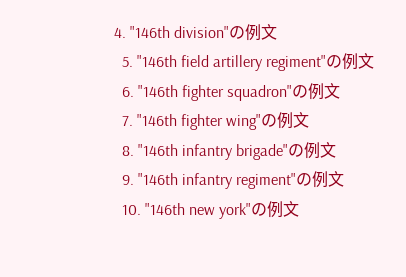4. "146th division"の例文
  5. "146th field artillery regiment"の例文
  6. "146th fighter squadron"の例文
  7. "146th fighter wing"の例文
  8. "146th infantry brigade"の例文
  9. "146th infantry regiment"の例文
  10. "146th new york"の例文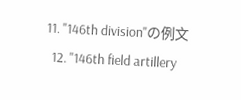11. "146th division"の例文
  12. "146th field artillery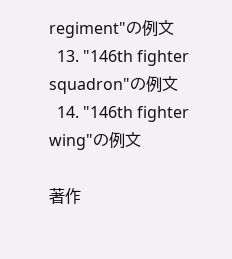regiment"の例文
  13. "146th fighter squadron"の例文
  14. "146th fighter wing"の例文

著作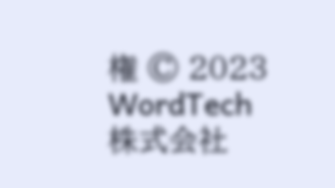権 © 2023 WordTech 株式会社